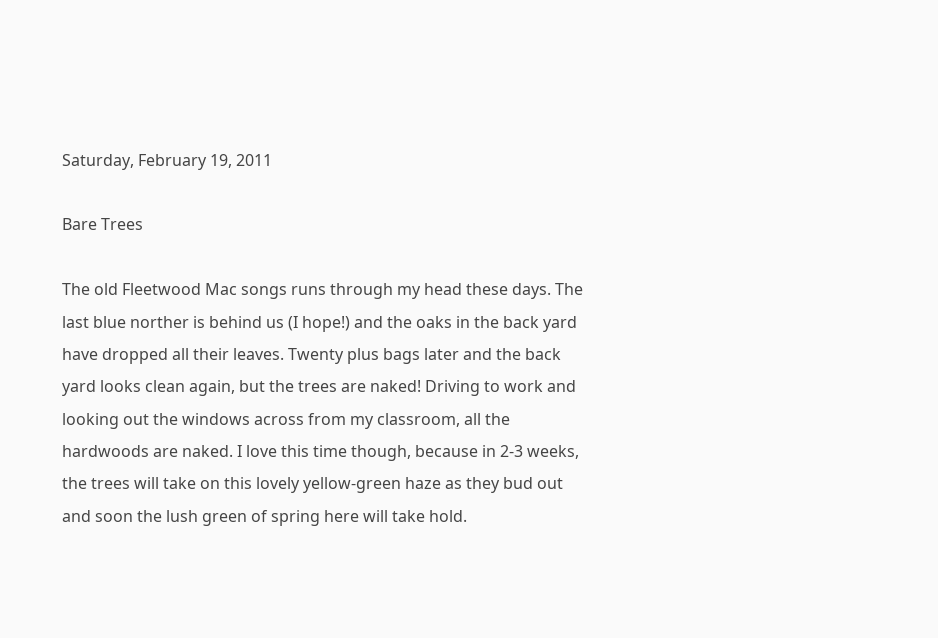Saturday, February 19, 2011

Bare Trees

The old Fleetwood Mac songs runs through my head these days. The last blue norther is behind us (I hope!) and the oaks in the back yard have dropped all their leaves. Twenty plus bags later and the back yard looks clean again, but the trees are naked! Driving to work and looking out the windows across from my classroom, all the hardwoods are naked. I love this time though, because in 2-3 weeks, the trees will take on this lovely yellow-green haze as they bud out and soon the lush green of spring here will take hold.